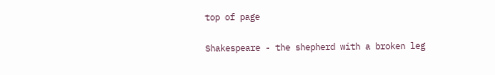top of page

Shakespeare - the shepherd with a broken leg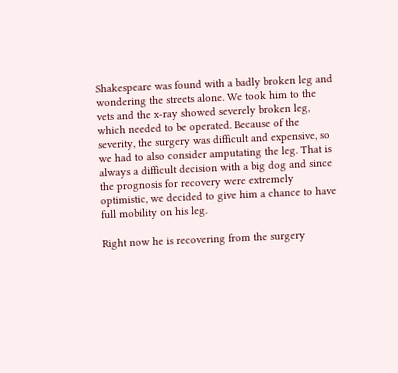Shakespeare was found with a badly broken leg and wondering the streets alone. We took him to the vets and the x-ray showed severely broken leg, which needed to be operated. Because of the severity, the surgery was difficult and expensive, so we had to also consider amputating the leg. That is always a difficult decision with a big dog and since the prognosis for recovery were extremely optimistic, we decided to give him a chance to have full mobility on his leg.

Right now he is recovering from the surgery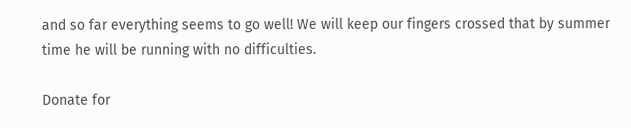and so far everything seems to go well! We will keep our fingers crossed that by summer time he will be running with no difficulties.

Donate for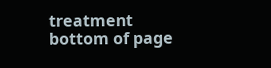treatment
bottom of page